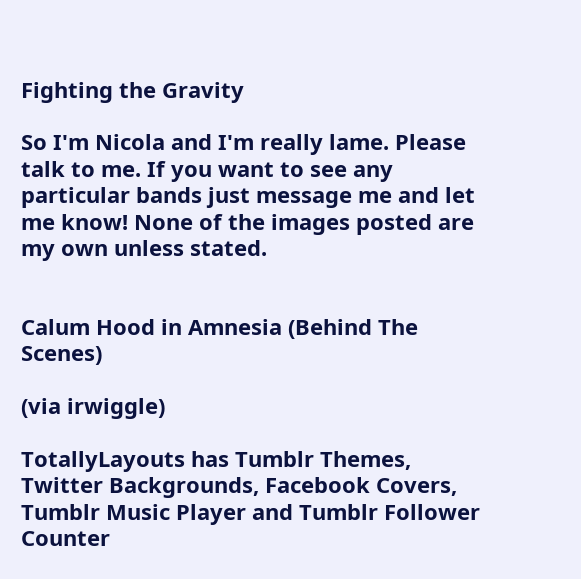Fighting the Gravity

So I'm Nicola and I'm really lame. Please talk to me. If you want to see any particular bands just message me and let me know! None of the images posted are my own unless stated.


Calum Hood in Amnesia (Behind The Scenes)

(via irwiggle)

TotallyLayouts has Tumblr Themes, Twitter Backgrounds, Facebook Covers, Tumblr Music Player and Tumblr Follower Counter